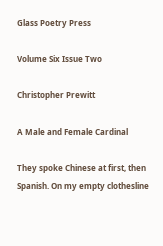Glass Poetry Press

Volume Six Issue Two

Christopher Prewitt

A Male and Female Cardinal

They spoke Chinese at first, then Spanish. On my empty clothesline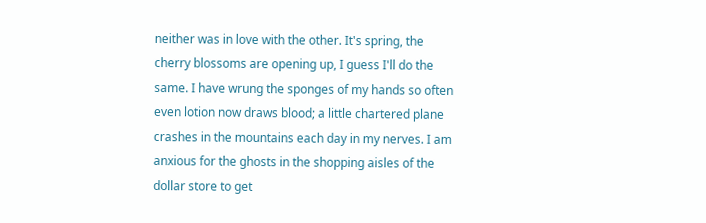neither was in love with the other. It's spring, the cherry blossoms are opening up, I guess I'll do the same. I have wrung the sponges of my hands so often even lotion now draws blood; a little chartered plane crashes in the mountains each day in my nerves. I am anxious for the ghosts in the shopping aisles of the dollar store to get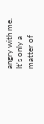angry with me. It's only a matter of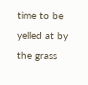time to be yelled at by the grass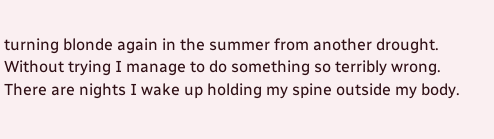turning blonde again in the summer from another drought. Without trying I manage to do something so terribly wrong. There are nights I wake up holding my spine outside my body.